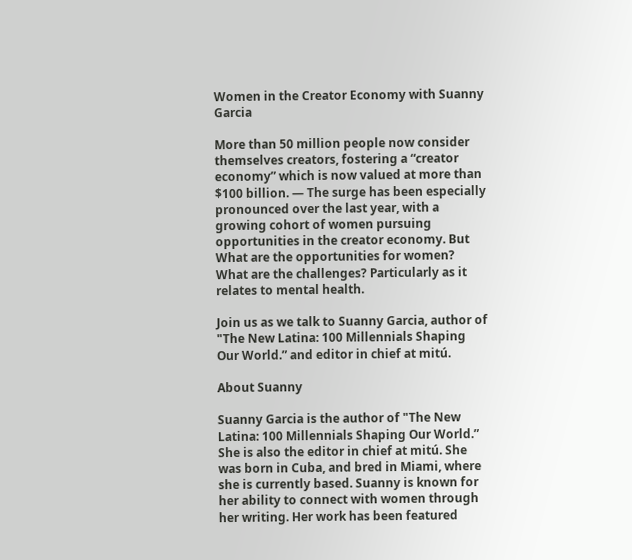Women in the Creator Economy with Suanny Garcia

More than 50 million people now consider themselves creators, fostering a “creator economy” which is now valued at more than $100 billion. — The surge has been especially pronounced over the last year, with a growing cohort of women pursuing opportunities in the creator economy. But What are the opportunities for women? What are the challenges? Particularly as it relates to mental health.

Join us as we talk to Suanny Garcia, author of "The New Latina: 100 Millennials Shaping Our World.” and editor in chief at mitú.

About Suanny

Suanny Garcia is the author of "The New Latina: 100 Millennials Shaping Our World.” She is also the editor in chief at mitú. She was born in Cuba, and bred in Miami, where she is currently based. Suanny is known for her ability to connect with women through her writing. Her work has been featured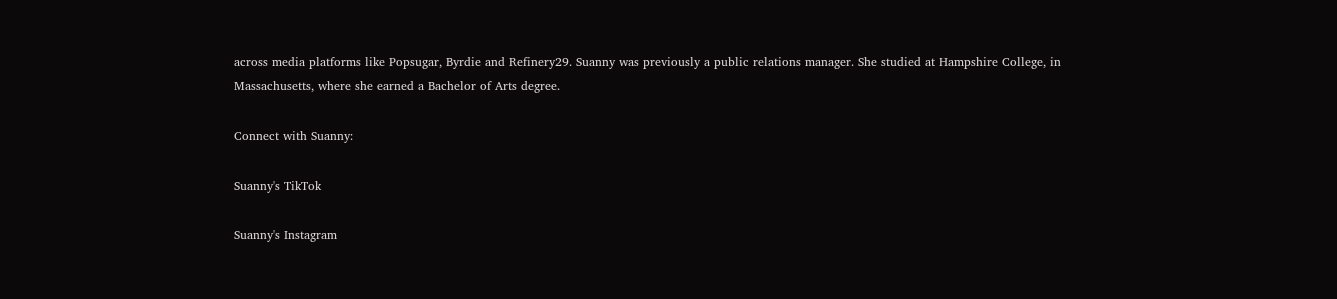across media platforms like Popsugar, Byrdie and Refinery29. Suanny was previously a public relations manager. She studied at Hampshire College, in Massachusetts, where she earned a Bachelor of Arts degree.

Connect with Suanny:

Suanny's TikTok

Suanny's Instagram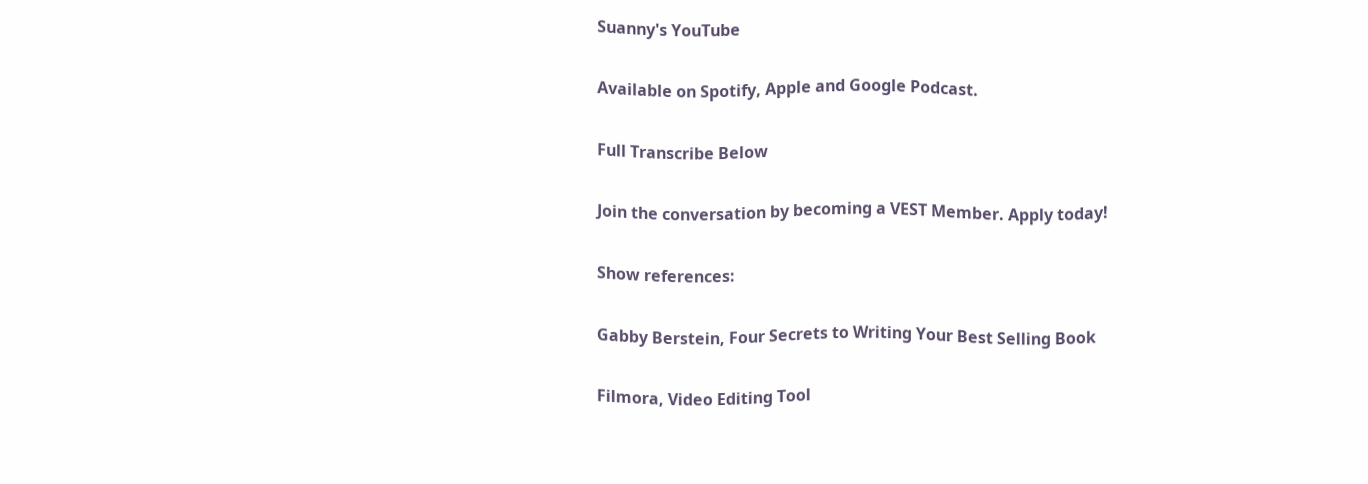Suanny's YouTube

Available on Spotify, Apple and Google Podcast.

Full Transcribe Below

Join the conversation by becoming a VEST Member. Apply today!

Show references:

Gabby Berstein, Four Secrets to Writing Your Best Selling Book

Filmora, Video Editing Tool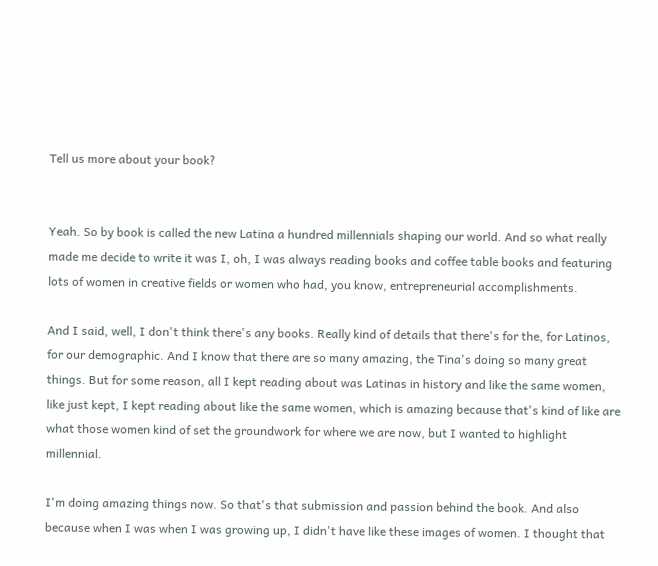Tell us more about your book?


Yeah. So by book is called the new Latina a hundred millennials shaping our world. And so what really made me decide to write it was I, oh, I was always reading books and coffee table books and featuring lots of women in creative fields or women who had, you know, entrepreneurial accomplishments.

And I said, well, I don't think there's any books. Really kind of details that there's for the, for Latinos, for our demographic. And I know that there are so many amazing, the Tina's doing so many great things. But for some reason, all I kept reading about was Latinas in history and like the same women, like just kept, I kept reading about like the same women, which is amazing because that's kind of like are what those women kind of set the groundwork for where we are now, but I wanted to highlight millennial.

I'm doing amazing things now. So that's that submission and passion behind the book. And also because when I was when I was growing up, I didn't have like these images of women. I thought that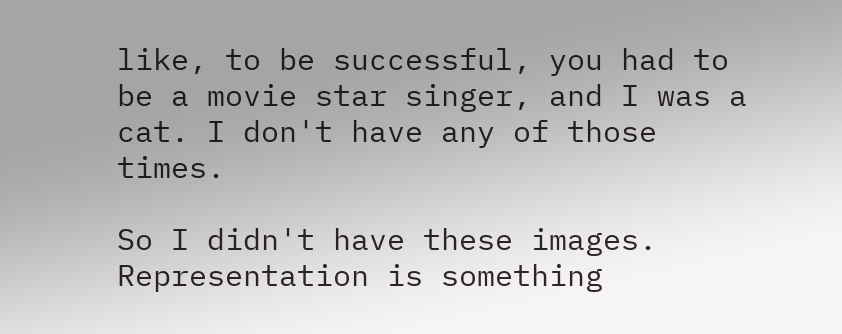like, to be successful, you had to be a movie star singer, and I was a cat. I don't have any of those times.

So I didn't have these images. Representation is something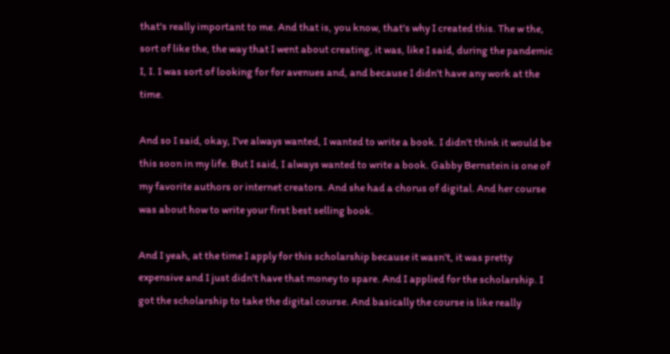that's really important to me. And that is, you know, that's why I created this. The w the, sort of like the, the way that I went about creating, it was, like I said, during the pandemic I, I. I was sort of looking for for avenues and, and because I didn't have any work at the time.

And so I said, okay, I've always wanted, I wanted to write a book. I didn't think it would be this soon in my life. But I said, I always wanted to write a book. Gabby Bernstein is one of my favorite authors or internet creators. And she had a chorus of digital. And her course was about how to write your first best selling book.

And I yeah, at the time I apply for this scholarship because it wasn't, it was pretty expensive and I just didn't have that money to spare. And I applied for the scholarship. I got the scholarship to take the digital course. And basically the course is like really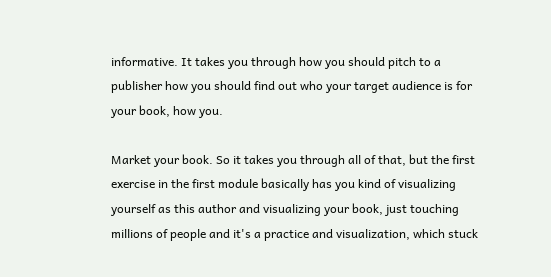informative. It takes you through how you should pitch to a publisher how you should find out who your target audience is for your book, how you.

Market your book. So it takes you through all of that, but the first exercise in the first module basically has you kind of visualizing yourself as this author and visualizing your book, just touching millions of people and it's a practice and visualization, which stuck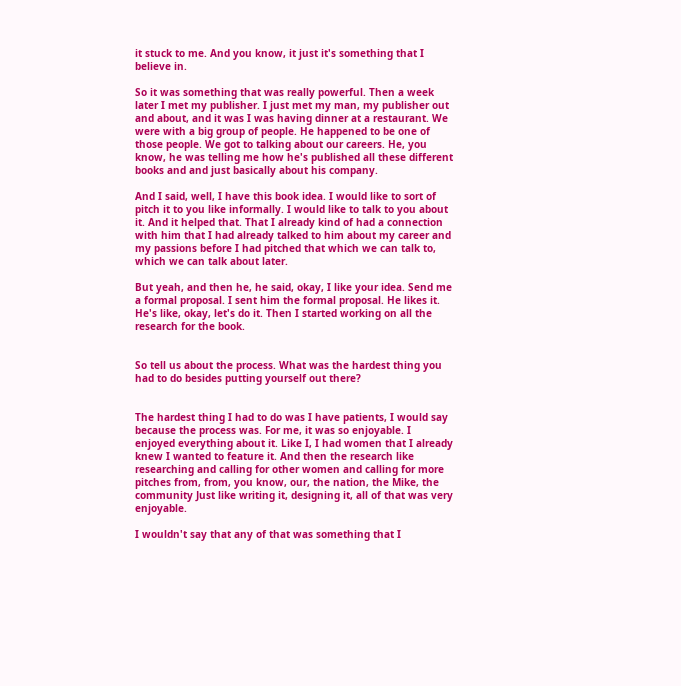it stuck to me. And you know, it just it's something that I believe in.

So it was something that was really powerful. Then a week later I met my publisher. I just met my man, my publisher out and about, and it was I was having dinner at a restaurant. We were with a big group of people. He happened to be one of those people. We got to talking about our careers. He, you know, he was telling me how he's published all these different books and and just basically about his company.

And I said, well, I have this book idea. I would like to sort of pitch it to you like informally. I would like to talk to you about it. And it helped that. That I already kind of had a connection with him that I had already talked to him about my career and my passions before I had pitched that which we can talk to, which we can talk about later.

But yeah, and then he, he said, okay, I like your idea. Send me a formal proposal. I sent him the formal proposal. He likes it. He's like, okay, let's do it. Then I started working on all the research for the book.


So tell us about the process. What was the hardest thing you had to do besides putting yourself out there?


The hardest thing I had to do was I have patients, I would say because the process was. For me, it was so enjoyable. I enjoyed everything about it. Like I, I had women that I already knew I wanted to feature it. And then the research like researching and calling for other women and calling for more pitches from, from, you know, our, the nation, the Mike, the community Just like writing it, designing it, all of that was very enjoyable.

I wouldn't say that any of that was something that I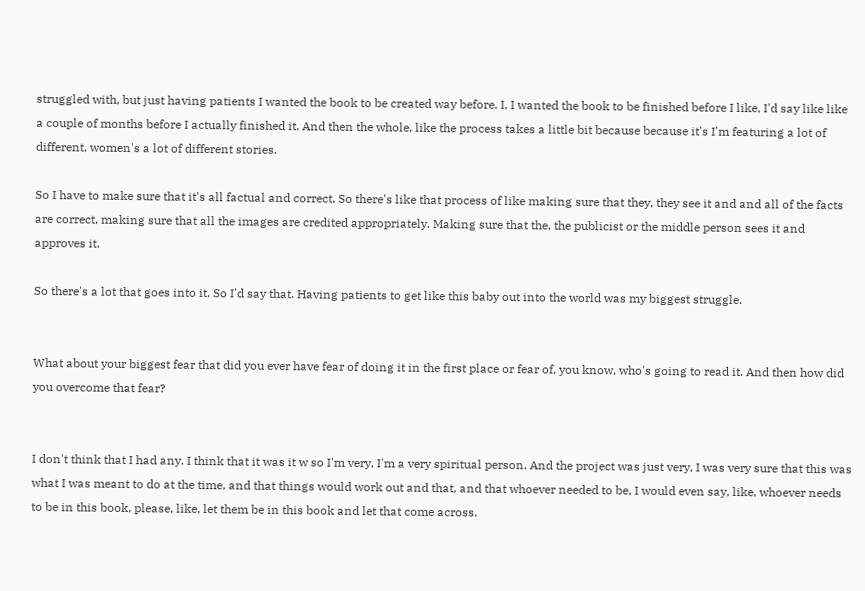struggled with, but just having patients I wanted the book to be created way before. I, I wanted the book to be finished before I like, I'd say like like a couple of months before I actually finished it. And then the whole, like the process takes a little bit because because it's I'm featuring a lot of different, women's a lot of different stories.

So I have to make sure that it's all factual and correct. So there's like that process of like making sure that they, they see it and and all of the facts are correct, making sure that all the images are credited appropriately. Making sure that the, the publicist or the middle person sees it and approves it.

So there's a lot that goes into it. So I'd say that. Having patients to get like this baby out into the world was my biggest struggle.


What about your biggest fear that did you ever have fear of doing it in the first place or fear of, you know, who's going to read it. And then how did you overcome that fear?


I don't think that I had any. I think that it was it w so I'm very, I'm a very spiritual person. And the project was just very, I was very sure that this was what I was meant to do at the time, and that things would work out and that, and that whoever needed to be, I would even say, like, whoever needs to be in this book, please, like, let them be in this book and let that come across.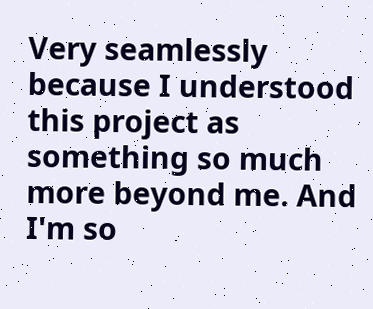Very seamlessly because I understood this project as something so much more beyond me. And I'm so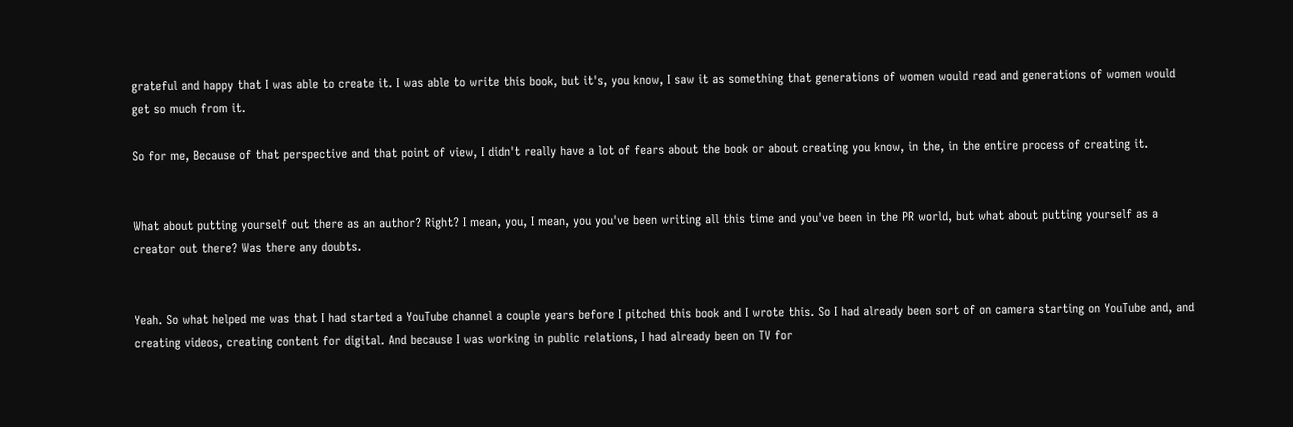grateful and happy that I was able to create it. I was able to write this book, but it's, you know, I saw it as something that generations of women would read and generations of women would get so much from it.

So for me, Because of that perspective and that point of view, I didn't really have a lot of fears about the book or about creating you know, in the, in the entire process of creating it.


What about putting yourself out there as an author? Right? I mean, you, I mean, you you've been writing all this time and you've been in the PR world, but what about putting yourself as a creator out there? Was there any doubts.


Yeah. So what helped me was that I had started a YouTube channel a couple years before I pitched this book and I wrote this. So I had already been sort of on camera starting on YouTube and, and creating videos, creating content for digital. And because I was working in public relations, I had already been on TV for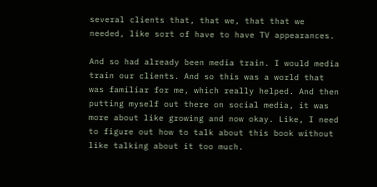several clients that, that we, that that we needed, like sort of have to have TV appearances.

And so had already been media train. I would media train our clients. And so this was a world that was familiar for me, which really helped. And then putting myself out there on social media, it was more about like growing and now okay. Like, I need to figure out how to talk about this book without like talking about it too much.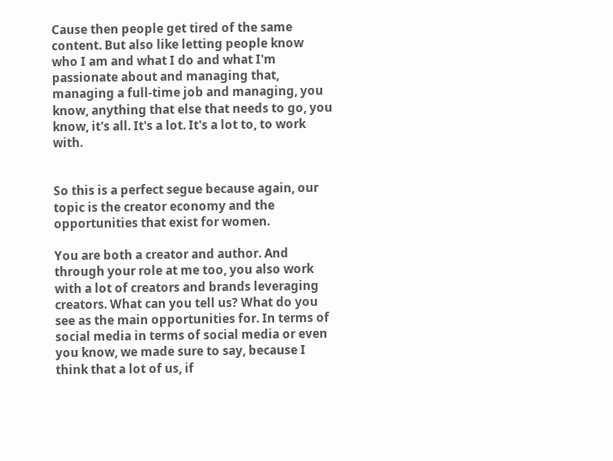Cause then people get tired of the same content. But also like letting people know who I am and what I do and what I'm passionate about and managing that, managing a full-time job and managing, you know, anything that else that needs to go, you know, it's all. It's a lot. It's a lot to, to work with.


So this is a perfect segue because again, our topic is the creator economy and the opportunities that exist for women.

You are both a creator and author. And through your role at me too, you also work with a lot of creators and brands leveraging creators. What can you tell us? What do you see as the main opportunities for. In terms of social media in terms of social media or even you know, we made sure to say, because I think that a lot of us, if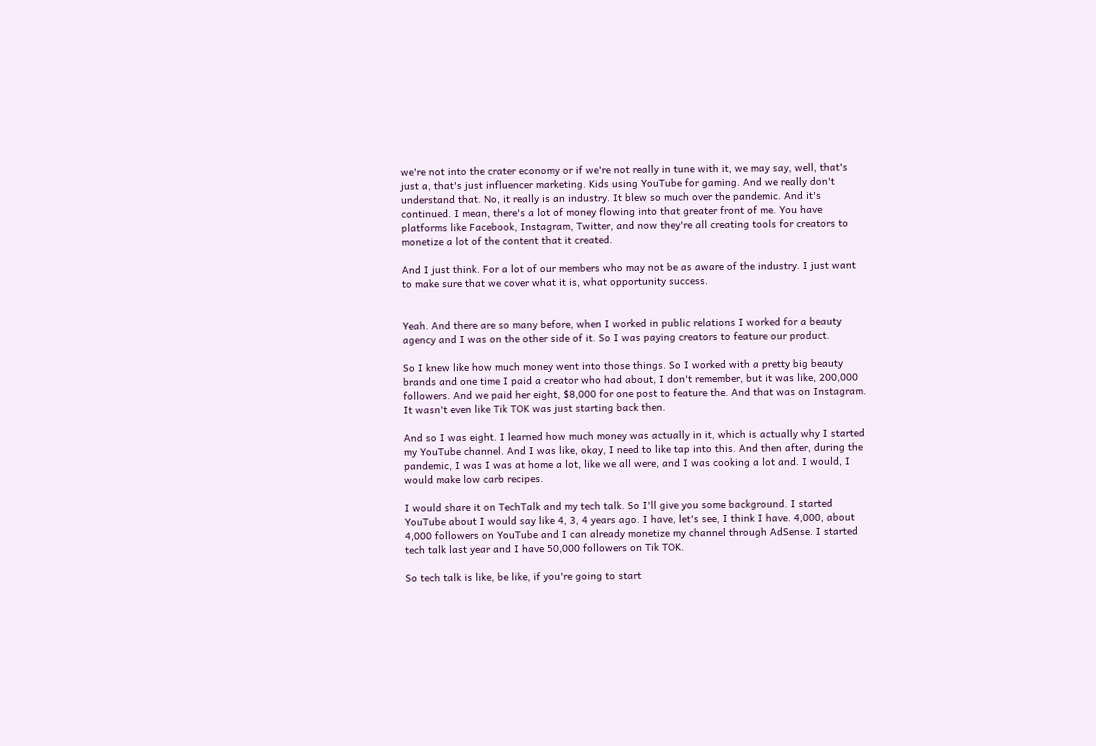we're not into the crater economy or if we're not really in tune with it, we may say, well, that's just a, that's just influencer marketing. Kids using YouTube for gaming. And we really don't understand that. No, it really is an industry. It blew so much over the pandemic. And it's continued. I mean, there's a lot of money flowing into that greater front of me. You have platforms like Facebook, Instagram, Twitter, and now they're all creating tools for creators to monetize a lot of the content that it created.

And I just think. For a lot of our members who may not be as aware of the industry. I just want to make sure that we cover what it is, what opportunity success.


Yeah. And there are so many before, when I worked in public relations I worked for a beauty agency and I was on the other side of it. So I was paying creators to feature our product.

So I knew like how much money went into those things. So I worked with a pretty big beauty brands and one time I paid a creator who had about, I don't remember, but it was like, 200,000 followers. And we paid her eight, $8,000 for one post to feature the. And that was on Instagram. It wasn't even like Tik TOK was just starting back then.

And so I was eight. I learned how much money was actually in it, which is actually why I started my YouTube channel. And I was like, okay, I need to like tap into this. And then after, during the pandemic, I was I was at home a lot, like we all were, and I was cooking a lot and. I would, I would make low carb recipes.

I would share it on TechTalk and my tech talk. So I'll give you some background. I started YouTube about I would say like 4, 3, 4 years ago. I have, let's see, I think I have. 4,000, about 4,000 followers on YouTube and I can already monetize my channel through AdSense. I started tech talk last year and I have 50,000 followers on Tik TOK.

So tech talk is like, be like, if you're going to start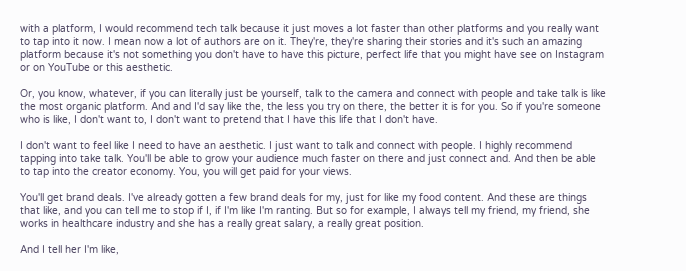with a platform, I would recommend tech talk because it just moves a lot faster than other platforms and you really want to tap into it now. I mean now a lot of authors are on it. They're, they're sharing their stories and it's such an amazing platform because it's not something you don't have to have this picture, perfect life that you might have see on Instagram or on YouTube or this aesthetic.

Or, you know, whatever, if you can literally just be yourself, talk to the camera and connect with people and take talk is like the most organic platform. And and I'd say like the, the less you try on there, the better it is for you. So if you're someone who is like, I don't want to, I don't want to pretend that I have this life that I don't have.

I don't want to feel like I need to have an aesthetic. I just want to talk and connect with people. I highly recommend tapping into take talk. You'll be able to grow your audience much faster on there and just connect and. And then be able to tap into the creator economy. You, you will get paid for your views.

You'll get brand deals. I've already gotten a few brand deals for my, just for like my food content. And these are things that like, and you can tell me to stop if I, if I'm like I'm ranting. But so for example, I always tell my friend, my friend, she works in healthcare industry and she has a really great salary, a really great position.

And I tell her I'm like,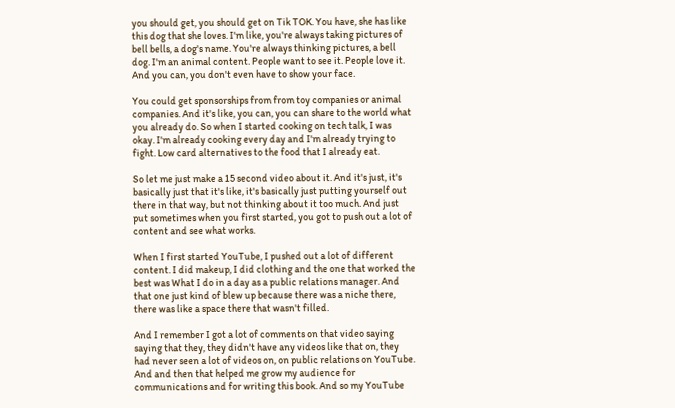you should get, you should get on Tik TOK. You have, she has like this dog that she loves. I'm like, you're always taking pictures of bell bells, a dog's name. You're always thinking pictures, a bell dog. I'm an animal content. People want to see it. People love it. And you can, you don't even have to show your face.

You could get sponsorships from from toy companies or animal companies. And it's like, you can, you can share to the world what you already do. So when I started cooking on tech talk, I was okay. I'm already cooking every day and I'm already trying to fight. Low card alternatives to the food that I already eat.

So let me just make a 15 second video about it. And it's just, it's basically just that it's like, it's basically just putting yourself out there in that way, but not thinking about it too much. And just put sometimes when you first started, you got to push out a lot of content and see what works.

When I first started YouTube, I pushed out a lot of different content. I did makeup, I did clothing and the one that worked the best was What I do in a day as a public relations manager. And that one just kind of blew up because there was a niche there, there was like a space there that wasn't filled.

And I remember I got a lot of comments on that video saying saying that they, they didn't have any videos like that on, they had never seen a lot of videos on, on public relations on YouTube. And and then that helped me grow my audience for communications and for writing this book. And so my YouTube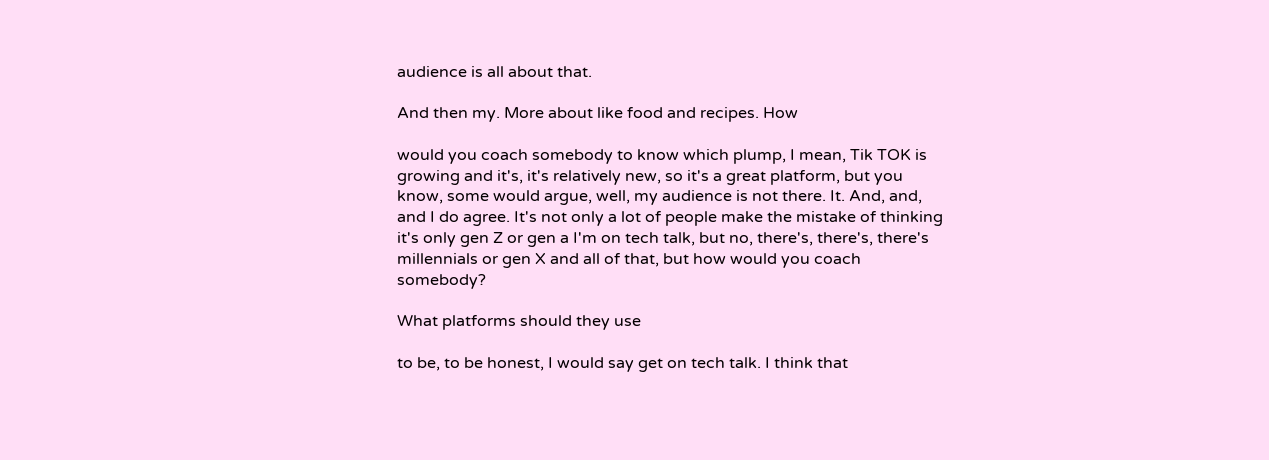audience is all about that.

And then my. More about like food and recipes. How

would you coach somebody to know which plump, I mean, Tik TOK is growing and it's, it's relatively new, so it's a great platform, but you know, some would argue, well, my audience is not there. It. And, and, and I do agree. It's not only a lot of people make the mistake of thinking it's only gen Z or gen a I'm on tech talk, but no, there's, there's, there's millennials or gen X and all of that, but how would you coach somebody?

What platforms should they use

to be, to be honest, I would say get on tech talk. I think that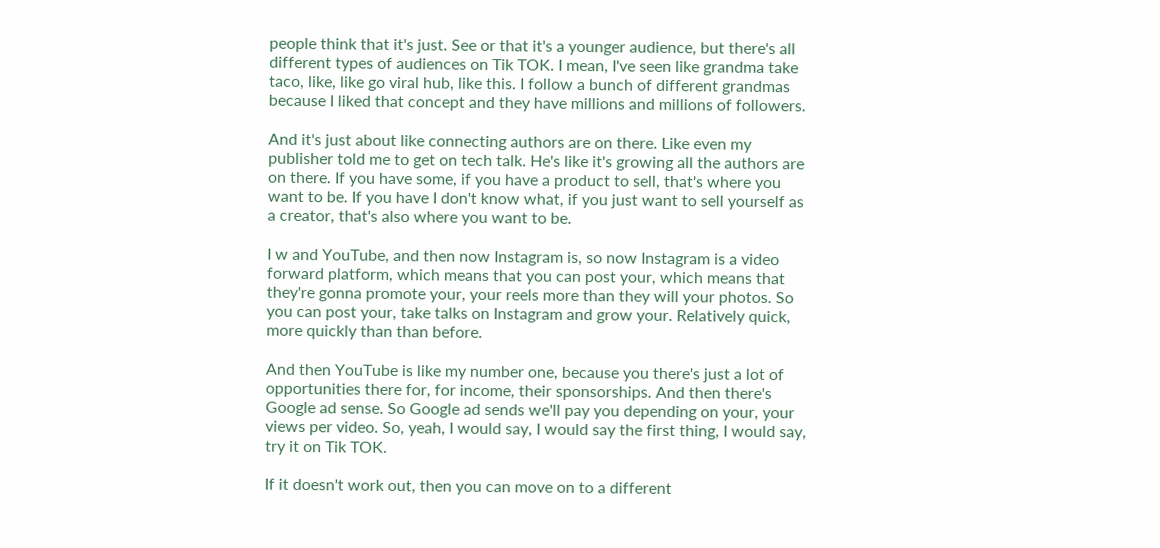people think that it's just. See or that it's a younger audience, but there's all different types of audiences on Tik TOK. I mean, I've seen like grandma take taco, like, like go viral hub, like this. I follow a bunch of different grandmas because I liked that concept and they have millions and millions of followers.

And it's just about like connecting authors are on there. Like even my publisher told me to get on tech talk. He's like it's growing all the authors are on there. If you have some, if you have a product to sell, that's where you want to be. If you have I don't know what, if you just want to sell yourself as a creator, that's also where you want to be.

I w and YouTube, and then now Instagram is, so now Instagram is a video forward platform, which means that you can post your, which means that they're gonna promote your, your reels more than they will your photos. So you can post your, take talks on Instagram and grow your. Relatively quick, more quickly than than before.

And then YouTube is like my number one, because you there's just a lot of opportunities there for, for income, their sponsorships. And then there's Google ad sense. So Google ad sends we'll pay you depending on your, your views per video. So, yeah, I would say, I would say the first thing, I would say, try it on Tik TOK.

If it doesn't work out, then you can move on to a different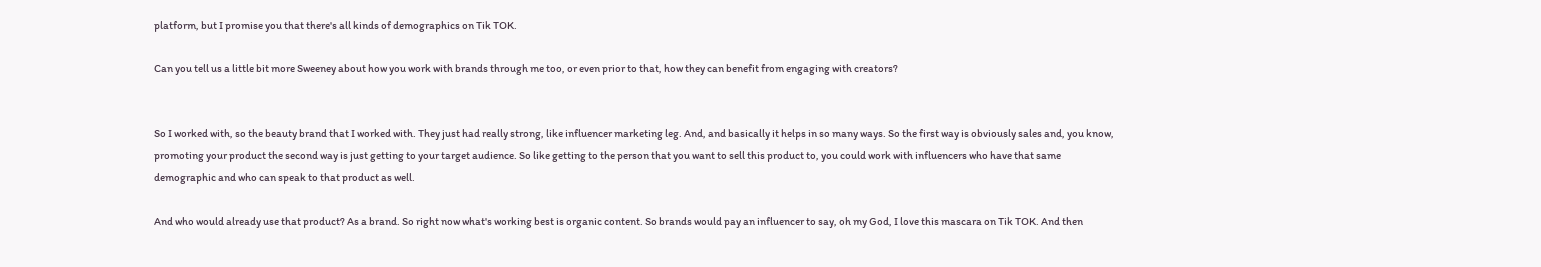platform, but I promise you that there's all kinds of demographics on Tik TOK.

Can you tell us a little bit more Sweeney about how you work with brands through me too, or even prior to that, how they can benefit from engaging with creators?


So I worked with, so the beauty brand that I worked with. They just had really strong, like influencer marketing leg. And, and basically it helps in so many ways. So the first way is obviously sales and, you know, promoting your product the second way is just getting to your target audience. So like getting to the person that you want to sell this product to, you could work with influencers who have that same demographic and who can speak to that product as well.

And who would already use that product? As a brand. So right now what's working best is organic content. So brands would pay an influencer to say, oh my God, I love this mascara on Tik TOK. And then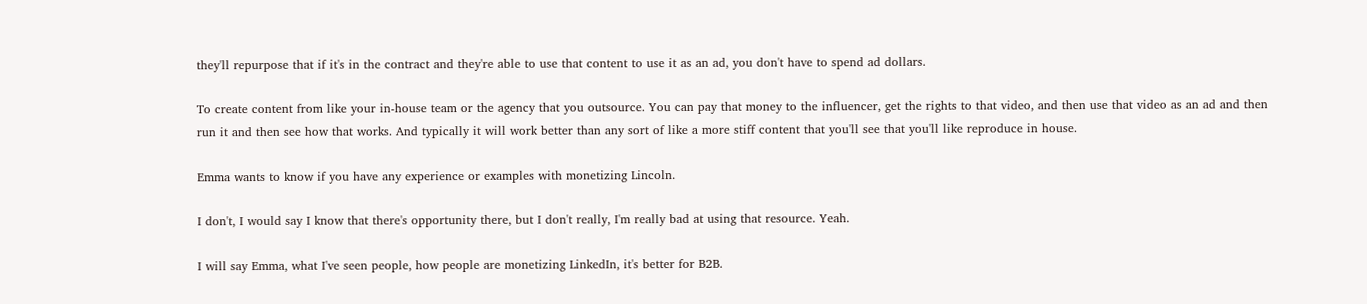they'll repurpose that if it's in the contract and they're able to use that content to use it as an ad, you don't have to spend ad dollars.

To create content from like your in-house team or the agency that you outsource. You can pay that money to the influencer, get the rights to that video, and then use that video as an ad and then run it and then see how that works. And typically it will work better than any sort of like a more stiff content that you'll see that you'll like reproduce in house.

Emma wants to know if you have any experience or examples with monetizing Lincoln.

I don't, I would say I know that there's opportunity there, but I don't really, I'm really bad at using that resource. Yeah.

I will say Emma, what I've seen people, how people are monetizing LinkedIn, it's better for B2B.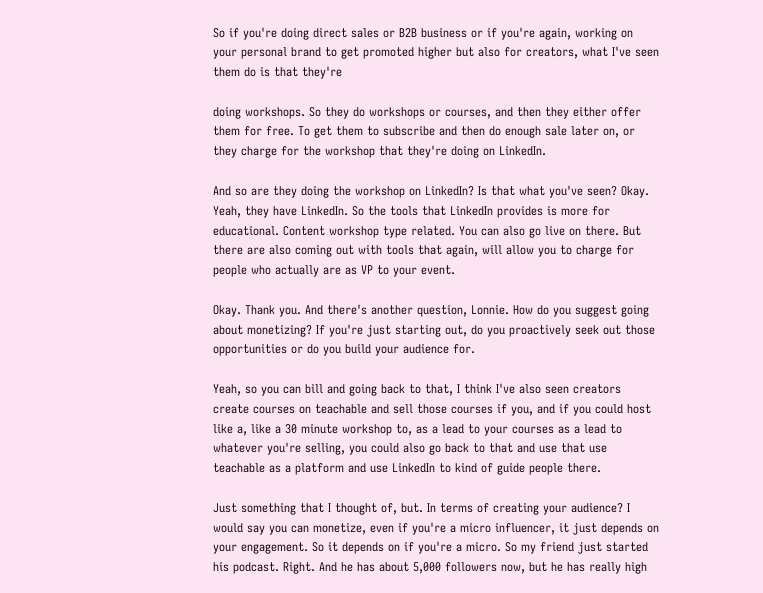So if you're doing direct sales or B2B business or if you're again, working on your personal brand to get promoted higher but also for creators, what I've seen them do is that they're

doing workshops. So they do workshops or courses, and then they either offer them for free. To get them to subscribe and then do enough sale later on, or they charge for the workshop that they're doing on LinkedIn.

And so are they doing the workshop on LinkedIn? Is that what you've seen? Okay. Yeah, they have LinkedIn. So the tools that LinkedIn provides is more for educational. Content workshop type related. You can also go live on there. But there are also coming out with tools that again, will allow you to charge for people who actually are as VP to your event.

Okay. Thank you. And there's another question, Lonnie. How do you suggest going about monetizing? If you're just starting out, do you proactively seek out those opportunities or do you build your audience for.

Yeah, so you can bill and going back to that, I think I've also seen creators create courses on teachable and sell those courses if you, and if you could host like a, like a 30 minute workshop to, as a lead to your courses as a lead to whatever you're selling, you could also go back to that and use that use teachable as a platform and use LinkedIn to kind of guide people there.

Just something that I thought of, but. In terms of creating your audience? I would say you can monetize, even if you're a micro influencer, it just depends on your engagement. So it depends on if you're a micro. So my friend just started his podcast. Right. And he has about 5,000 followers now, but he has really high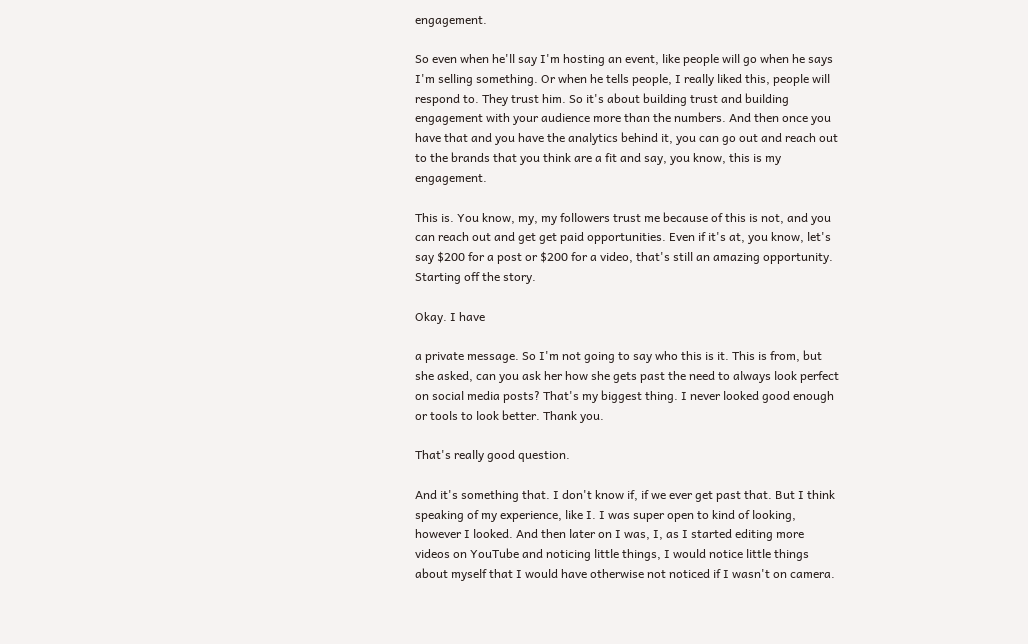engagement.

So even when he'll say I'm hosting an event, like people will go when he says I'm selling something. Or when he tells people, I really liked this, people will respond to. They trust him. So it's about building trust and building engagement with your audience more than the numbers. And then once you have that and you have the analytics behind it, you can go out and reach out to the brands that you think are a fit and say, you know, this is my engagement.

This is. You know, my, my followers trust me because of this is not, and you can reach out and get get paid opportunities. Even if it's at, you know, let's say $200 for a post or $200 for a video, that's still an amazing opportunity. Starting off the story.

Okay. I have

a private message. So I'm not going to say who this is it. This is from, but she asked, can you ask her how she gets past the need to always look perfect on social media posts? That's my biggest thing. I never looked good enough or tools to look better. Thank you.

That's really good question.

And it's something that. I don't know if, if we ever get past that. But I think speaking of my experience, like I. I was super open to kind of looking, however I looked. And then later on I was, I, as I started editing more videos on YouTube and noticing little things, I would notice little things about myself that I would have otherwise not noticed if I wasn't on camera.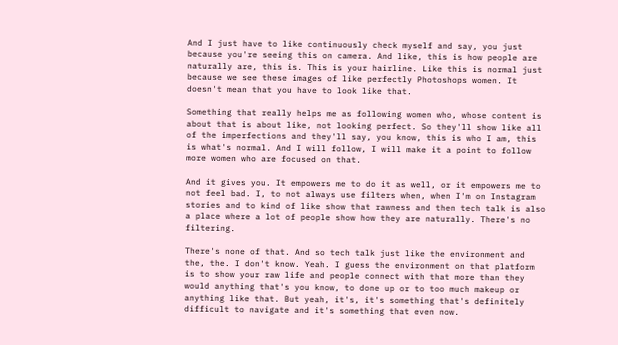And I just have to like continuously check myself and say, you just because you're seeing this on camera. And like, this is how people are naturally are, this is. This is your hairline. Like this is normal just because we see these images of like perfectly Photoshops women. It doesn't mean that you have to look like that.

Something that really helps me as following women who, whose content is about that is about like, not looking perfect. So they'll show like all of the imperfections and they'll say, you know, this is who I am, this is what's normal. And I will follow, I will make it a point to follow more women who are focused on that.

And it gives you. It empowers me to do it as well, or it empowers me to not feel bad. I, to not always use filters when, when I'm on Instagram stories and to kind of like show that rawness and then tech talk is also a place where a lot of people show how they are naturally. There's no filtering.

There's none of that. And so tech talk just like the environment and the, the. I don't know. Yeah. I guess the environment on that platform is to show your raw life and people connect with that more than they would anything that's you know, to done up or to too much makeup or anything like that. But yeah, it's, it's something that's definitely difficult to navigate and it's something that even now.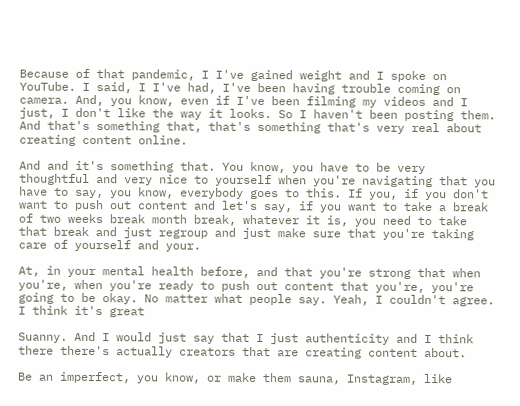Because of that pandemic, I I've gained weight and I spoke on YouTube. I said, I I've had, I've been having trouble coming on camera. And, you know, even if I've been filming my videos and I just, I don't like the way it looks. So I haven't been posting them. And that's something that, that's something that's very real about creating content online.

And and it's something that. You know, you have to be very thoughtful and very nice to yourself when you're navigating that you have to say, you know, everybody goes to this. If you, if you don't want to push out content and let's say, if you want to take a break of two weeks break month break, whatever it is, you need to take that break and just regroup and just make sure that you're taking care of yourself and your.

At, in your mental health before, and that you're strong that when you're, when you're ready to push out content that you're, you're going to be okay. No matter what people say. Yeah, I couldn't agree. I think it's great

Suanny. And I would just say that I just authenticity and I think there there's actually creators that are creating content about.

Be an imperfect, you know, or make them sauna, Instagram, like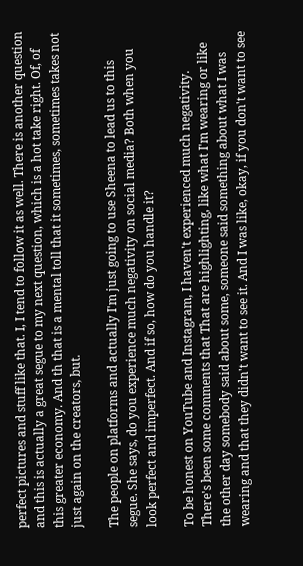perfect pictures and stuff like that. I, I tend to follow it as well. There is another question and this is actually a great segue to my next question, which is a hot take right. Of, of this greater economy. And th that is a mental toll that it sometimes, sometimes takes not just again on the creators, but.

The people on platforms and actually I'm just going to use Sheena to lead us to this segue. She says, do you experience much negativity on social media? Both when you look perfect and imperfect. And if so, how do you handle it?

To be honest on YouTube and Instagram, I haven't experienced much negativity. There's been some comments that That are highlighting, like what I'm wearing or like the other day somebody said about some, someone said something about what I was wearing and that they didn't want to see it. And I was like, okay, if you don't want to see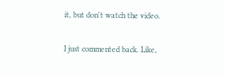it, but don't watch the video.

I just commented back. Like,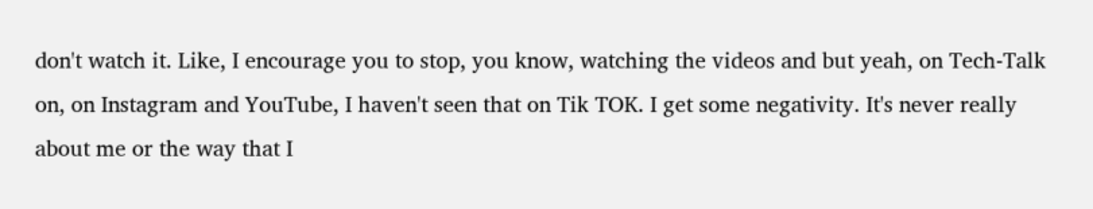don't watch it. Like, I encourage you to stop, you know, watching the videos and but yeah, on Tech-Talk on, on Instagram and YouTube, I haven't seen that on Tik TOK. I get some negativity. It's never really about me or the way that I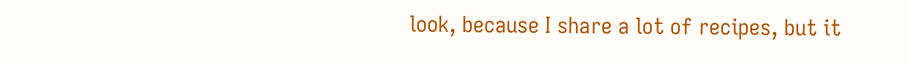look, because I share a lot of recipes, but it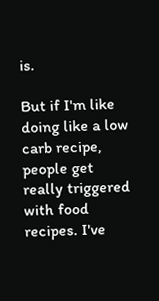is.

But if I'm like doing like a low carb recipe, people get really triggered with food recipes. I've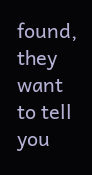found, they want to tell you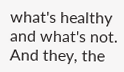what's healthy and what's not. And they, the